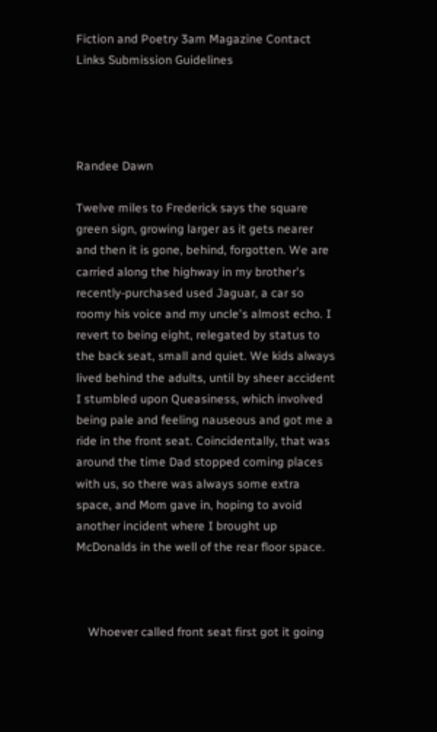Fiction and Poetry 3am Magazine Contact Links Submission Guidelines




Randee Dawn

Twelve miles to Frederick says the square green sign, growing larger as it gets nearer and then it is gone, behind, forgotten. We are carried along the highway in my brother's recently-purchased used Jaguar, a car so roomy his voice and my uncle's almost echo. I revert to being eight, relegated by status to the back seat, small and quiet. We kids always lived behind the adults, until by sheer accident I stumbled upon Queasiness, which involved being pale and feeling nauseous and got me a ride in the front seat. Coincidentally, that was around the time Dad stopped coming places with us, so there was always some extra space, and Mom gave in, hoping to avoid another incident where I brought up McDonalds in the well of the rear floor space.



    Whoever called front seat first got it going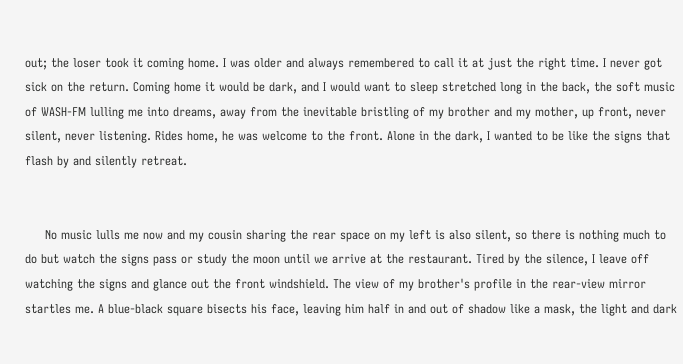out; the loser took it coming home. I was older and always remembered to call it at just the right time. I never got sick on the return. Coming home it would be dark, and I would want to sleep stretched long in the back, the soft music of WASH-FM lulling me into dreams, away from the inevitable bristling of my brother and my mother, up front, never silent, never listening. Rides home, he was welcome to the front. Alone in the dark, I wanted to be like the signs that flash by and silently retreat.


     No music lulls me now and my cousin sharing the rear space on my left is also silent, so there is nothing much to do but watch the signs pass or study the moon until we arrive at the restaurant. Tired by the silence, I leave off watching the signs and glance out the front windshield. The view of my brother's profile in the rear-view mirror startles me. A blue-black square bisects his face, leaving him half in and out of shadow like a mask, the light and dark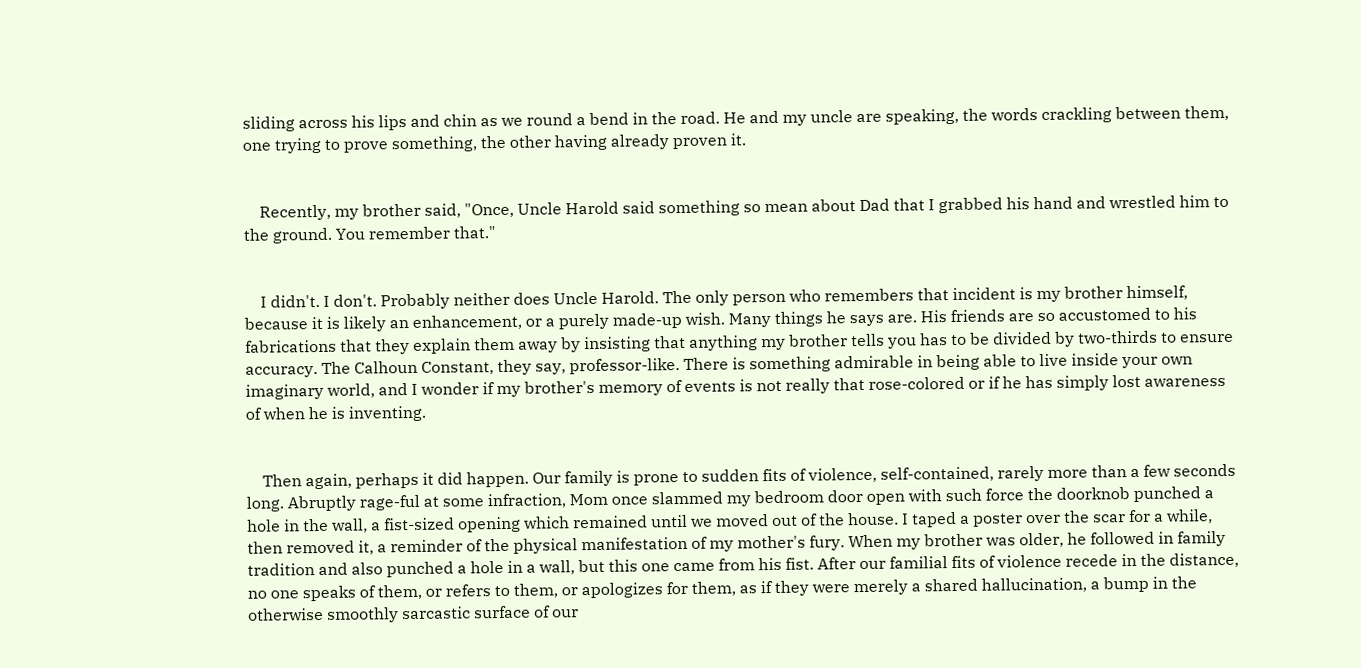sliding across his lips and chin as we round a bend in the road. He and my uncle are speaking, the words crackling between them, one trying to prove something, the other having already proven it.


    Recently, my brother said, "Once, Uncle Harold said something so mean about Dad that I grabbed his hand and wrestled him to the ground. You remember that."


    I didn't. I don't. Probably neither does Uncle Harold. The only person who remembers that incident is my brother himself, because it is likely an enhancement, or a purely made-up wish. Many things he says are. His friends are so accustomed to his fabrications that they explain them away by insisting that anything my brother tells you has to be divided by two-thirds to ensure accuracy. The Calhoun Constant, they say, professor-like. There is something admirable in being able to live inside your own imaginary world, and I wonder if my brother's memory of events is not really that rose-colored or if he has simply lost awareness of when he is inventing.


    Then again, perhaps it did happen. Our family is prone to sudden fits of violence, self-contained, rarely more than a few seconds long. Abruptly rage-ful at some infraction, Mom once slammed my bedroom door open with such force the doorknob punched a hole in the wall, a fist-sized opening which remained until we moved out of the house. I taped a poster over the scar for a while, then removed it, a reminder of the physical manifestation of my mother's fury. When my brother was older, he followed in family tradition and also punched a hole in a wall, but this one came from his fist. After our familial fits of violence recede in the distance, no one speaks of them, or refers to them, or apologizes for them, as if they were merely a shared hallucination, a bump in the otherwise smoothly sarcastic surface of our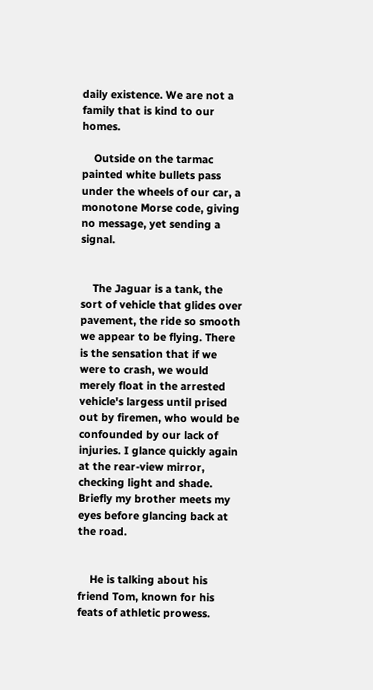daily existence. We are not a family that is kind to our homes.

    Outside on the tarmac painted white bullets pass under the wheels of our car, a monotone Morse code, giving no message, yet sending a signal.


    The Jaguar is a tank, the sort of vehicle that glides over pavement, the ride so smooth we appear to be flying. There is the sensation that if we were to crash, we would merely float in the arrested vehicle's largess until prised out by firemen, who would be confounded by our lack of injuries. I glance quickly again at the rear-view mirror, checking light and shade. Briefly my brother meets my eyes before glancing back at the road.


    He is talking about his friend Tom, known for his feats of athletic prowess.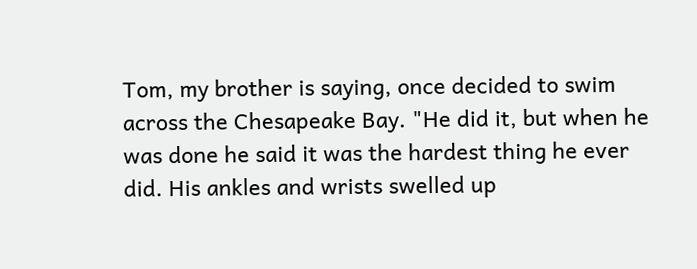Tom, my brother is saying, once decided to swim across the Chesapeake Bay. "He did it, but when he was done he said it was the hardest thing he ever did. His ankles and wrists swelled up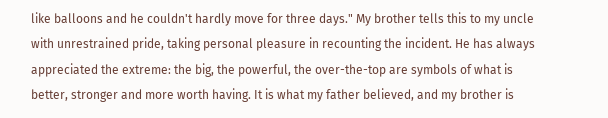like balloons and he couldn't hardly move for three days." My brother tells this to my uncle with unrestrained pride, taking personal pleasure in recounting the incident. He has always appreciated the extreme: the big, the powerful, the over-the-top are symbols of what is better, stronger and more worth having. It is what my father believed, and my brother is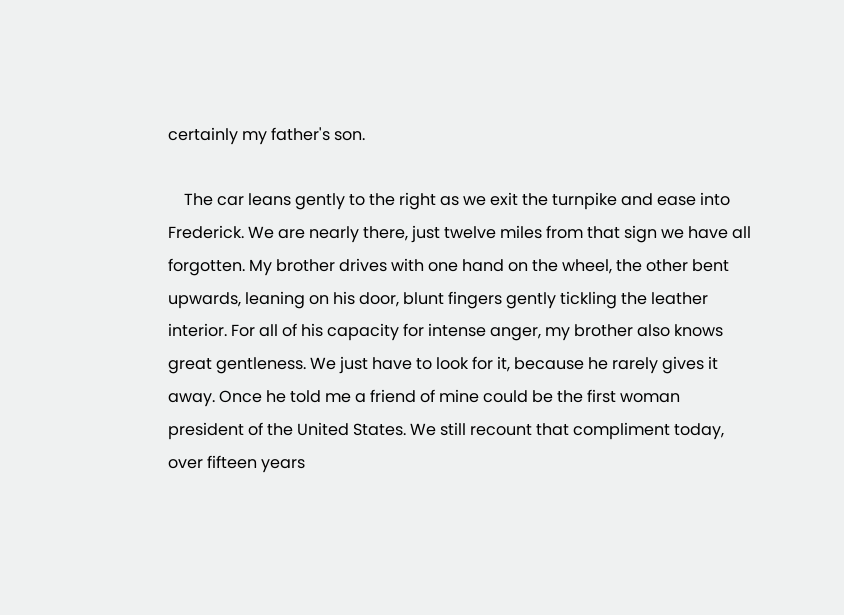certainly my father's son.

    The car leans gently to the right as we exit the turnpike and ease into Frederick. We are nearly there, just twelve miles from that sign we have all forgotten. My brother drives with one hand on the wheel, the other bent upwards, leaning on his door, blunt fingers gently tickling the leather interior. For all of his capacity for intense anger, my brother also knows great gentleness. We just have to look for it, because he rarely gives it away. Once he told me a friend of mine could be the first woman president of the United States. We still recount that compliment today, over fifteen years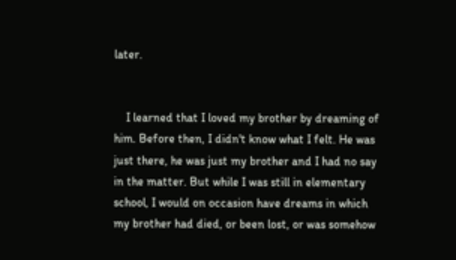later.


    I learned that I loved my brother by dreaming of him. Before then, I didn't know what I felt. He was just there, he was just my brother and I had no say in the matter. But while I was still in elementary school, I would on occasion have dreams in which my brother had died, or been lost, or was somehow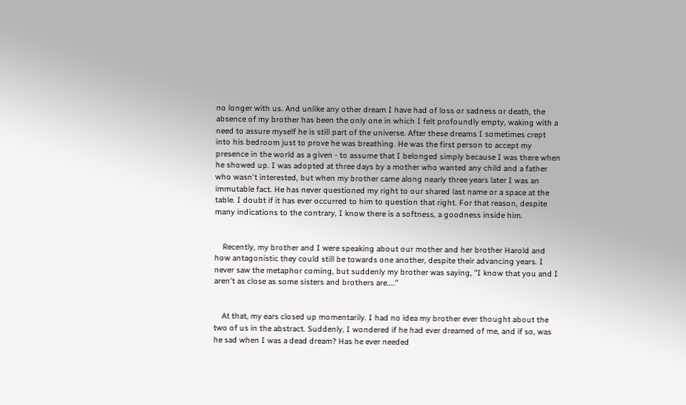no longer with us. And unlike any other dream I have had of loss or sadness or death, the absence of my brother has been the only one in which I felt profoundly empty, waking with a need to assure myself he is still part of the universe. After these dreams I sometimes crept into his bedroom just to prove he was breathing. He was the first person to accept my presence in the world as a given - to assume that I belonged simply because I was there when he showed up. I was adopted at three days by a mother who wanted any child and a father who wasn't interested, but when my brother came along nearly three years later I was an immutable fact. He has never questioned my right to our shared last name or a space at the table. I doubt if it has ever occurred to him to question that right. For that reason, despite many indications to the contrary, I know there is a softness, a goodness inside him.


    Recently, my brother and I were speaking about our mother and her brother Harold and how antagonistic they could still be towards one another, despite their advancing years. I never saw the metaphor coming, but suddenly my brother was saying, "I know that you and I aren't as close as some sisters and brothers are...."


    At that, my ears closed up momentarily. I had no idea my brother ever thought about the two of us in the abstract. Suddenly, I wondered if he had ever dreamed of me, and if so, was he sad when I was a dead dream? Has he ever needed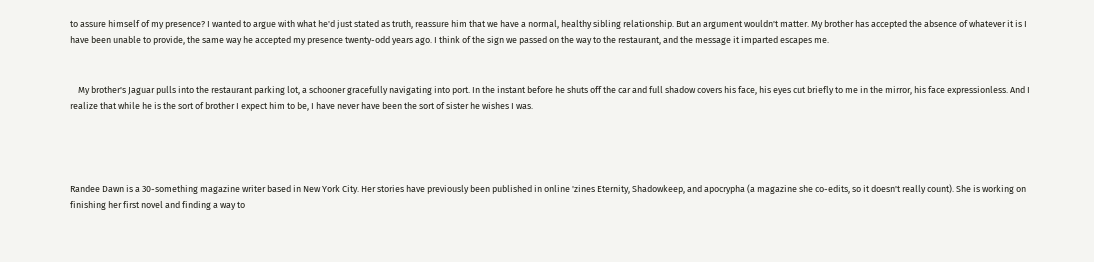to assure himself of my presence? I wanted to argue with what he'd just stated as truth, reassure him that we have a normal, healthy sibling relationship. But an argument wouldn't matter. My brother has accepted the absence of whatever it is I have been unable to provide, the same way he accepted my presence twenty-odd years ago. I think of the sign we passed on the way to the restaurant, and the message it imparted escapes me.


    My brother's Jaguar pulls into the restaurant parking lot, a schooner gracefully navigating into port. In the instant before he shuts off the car and full shadow covers his face, his eyes cut briefly to me in the mirror, his face expressionless. And I realize that while he is the sort of brother I expect him to be, I have never have been the sort of sister he wishes I was.




Randee Dawn is a 30-something magazine writer based in New York City. Her stories have previously been published in online 'zines Eternity, Shadowkeep, and apocrypha (a magazine she co-edits, so it doesn't really count). She is working on finishing her first novel and finding a way to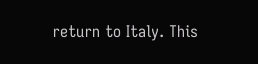return to Italy. This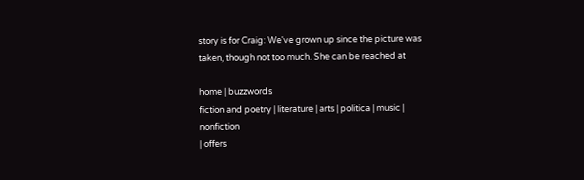story is for Craig: We've grown up since the picture was taken, though not too much. She can be reached at

home | buzzwords
fiction and poetry | literature | arts | politica | music | nonfiction
| offers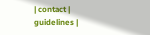| contact | guidelines |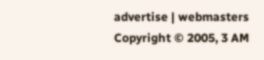advertise | webmasters
Copyright © 2005, 3 AM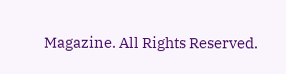Magazine. All Rights Reserved.